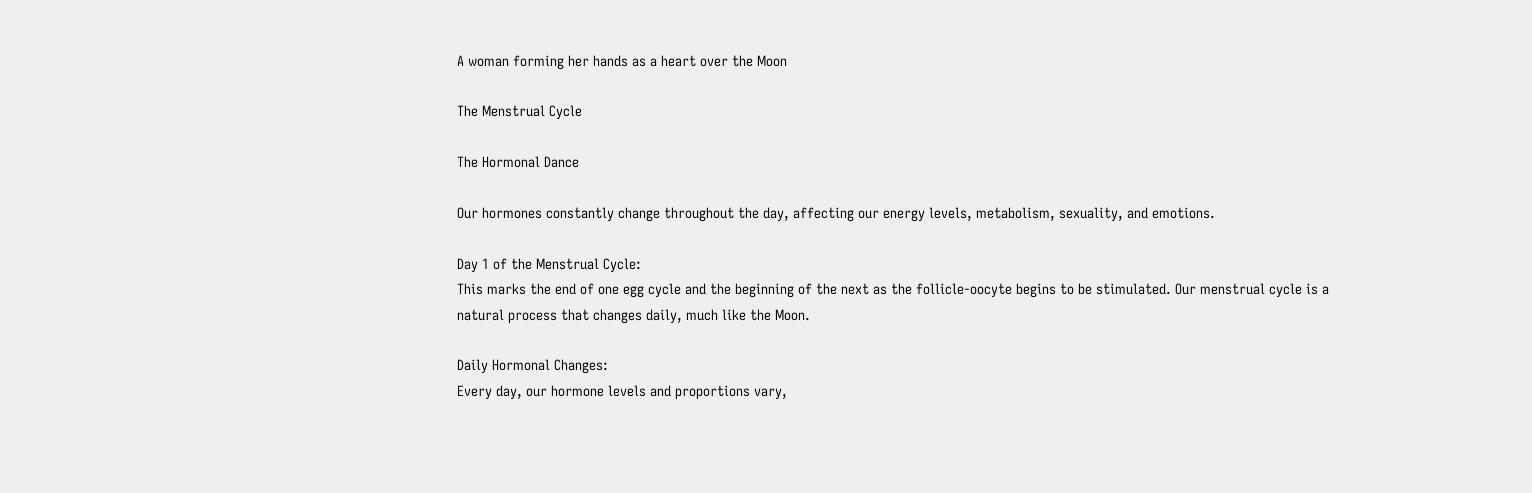A woman forming her hands as a heart over the Moon

The Menstrual Cycle

The Hormonal Dance

Our hormones constantly change throughout the day, affecting our energy levels, metabolism, sexuality, and emotions.

Day 1 of the Menstrual Cycle:
This marks the end of one egg cycle and the beginning of the next as the follicle-oocyte begins to be stimulated. Our menstrual cycle is a natural process that changes daily, much like the Moon.

Daily Hormonal Changes:
Every day, our hormone levels and proportions vary,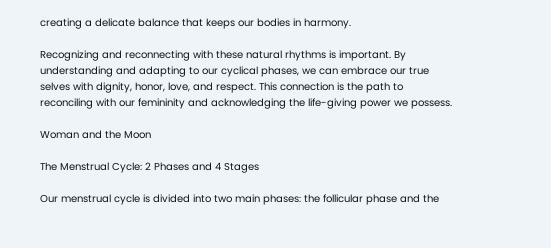creating a delicate balance that keeps our bodies in harmony.

Recognizing and reconnecting with these natural rhythms is important. By understanding and adapting to our cyclical phases, we can embrace our true selves with dignity, honor, love, and respect. This connection is the path to reconciling with our femininity and acknowledging the life-giving power we possess.

Woman and the Moon

The Menstrual Cycle: 2 Phases and 4 Stages

Our menstrual cycle is divided into two main phases: the follicular phase and the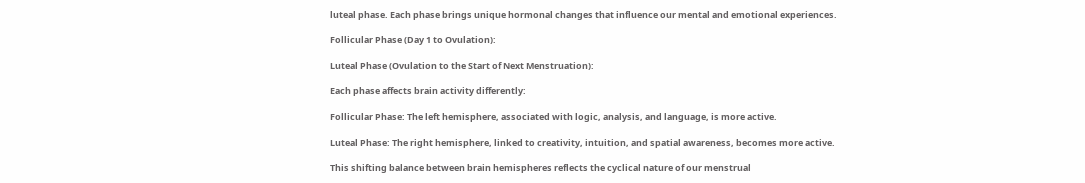luteal phase. Each phase brings unique hormonal changes that influence our mental and emotional experiences.

Follicular Phase (Day 1 to Ovulation):

Luteal Phase (Ovulation to the Start of Next Menstruation):

Each phase affects brain activity differently:

Follicular Phase: The left hemisphere, associated with logic, analysis, and language, is more active.

Luteal Phase: The right hemisphere, linked to creativity, intuition, and spatial awareness, becomes more active.

This shifting balance between brain hemispheres reflects the cyclical nature of our menstrual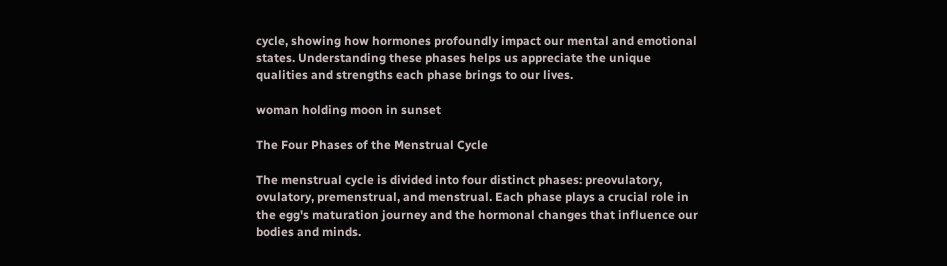cycle, showing how hormones profoundly impact our mental and emotional states. Understanding these phases helps us appreciate the unique qualities and strengths each phase brings to our lives.

woman holding moon in sunset

The Four Phases of the Menstrual Cycle

The menstrual cycle is divided into four distinct phases: preovulatory, ovulatory, premenstrual, and menstrual. Each phase plays a crucial role in the egg's maturation journey and the hormonal changes that influence our bodies and minds.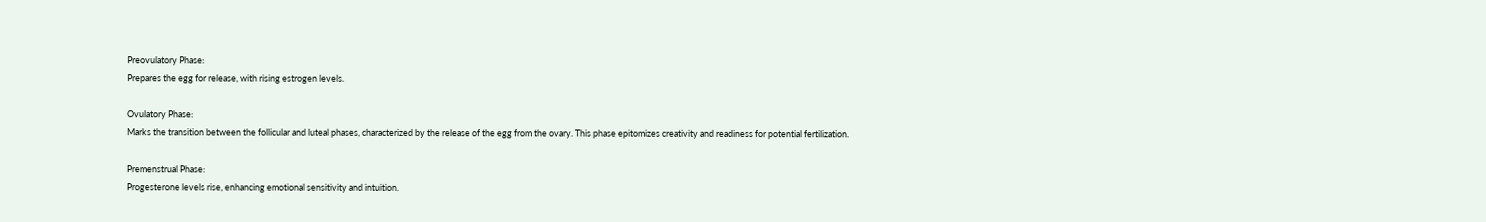Preovulatory Phase:
Prepares the egg for release, with rising estrogen levels.

Ovulatory Phase:
Marks the transition between the follicular and luteal phases, characterized by the release of the egg from the ovary. This phase epitomizes creativity and readiness for potential fertilization.

Premenstrual Phase:
Progesterone levels rise, enhancing emotional sensitivity and intuition.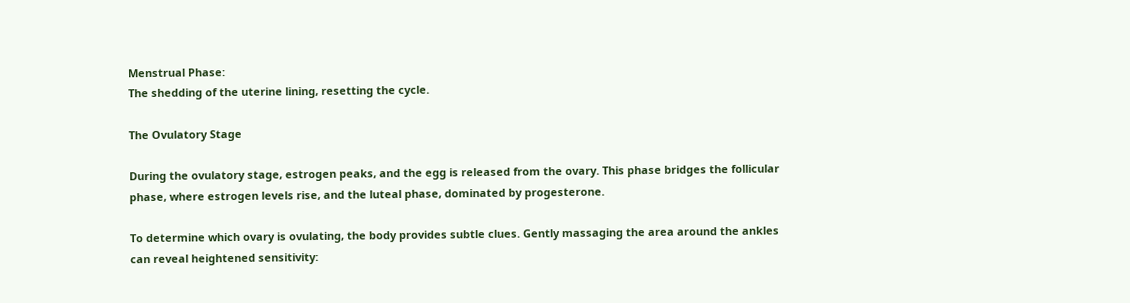Menstrual Phase:
The shedding of the uterine lining, resetting the cycle.

The Ovulatory Stage

During the ovulatory stage, estrogen peaks, and the egg is released from the ovary. This phase bridges the follicular phase, where estrogen levels rise, and the luteal phase, dominated by progesterone.

To determine which ovary is ovulating, the body provides subtle clues. Gently massaging the area around the ankles can reveal heightened sensitivity: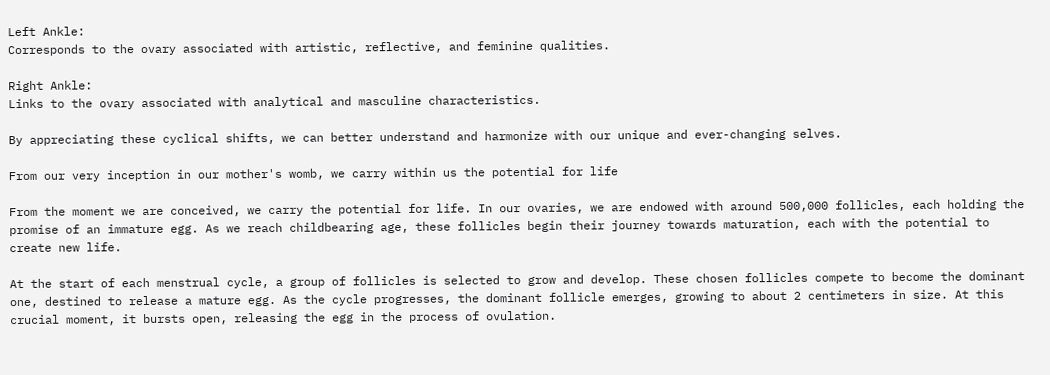Left Ankle:
Corresponds to the ovary associated with artistic, reflective, and feminine qualities.

Right Ankle:
Links to the ovary associated with analytical and masculine characteristics.

By appreciating these cyclical shifts, we can better understand and harmonize with our unique and ever-changing selves.

From our very inception in our mother's womb, we carry within us the potential for life

From the moment we are conceived, we carry the potential for life. In our ovaries, we are endowed with around 500,000 follicles, each holding the promise of an immature egg. As we reach childbearing age, these follicles begin their journey towards maturation, each with the potential to create new life.

At the start of each menstrual cycle, a group of follicles is selected to grow and develop. These chosen follicles compete to become the dominant one, destined to release a mature egg. As the cycle progresses, the dominant follicle emerges, growing to about 2 centimeters in size. At this crucial moment, it bursts open, releasing the egg in the process of ovulation.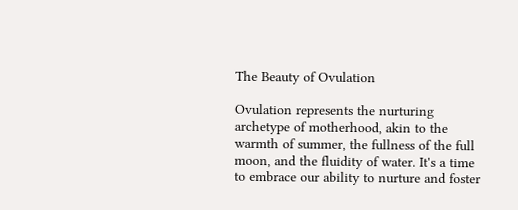The Beauty of Ovulation

Ovulation represents the nurturing archetype of motherhood, akin to the warmth of summer, the fullness of the full moon, and the fluidity of water. It's a time to embrace our ability to nurture and foster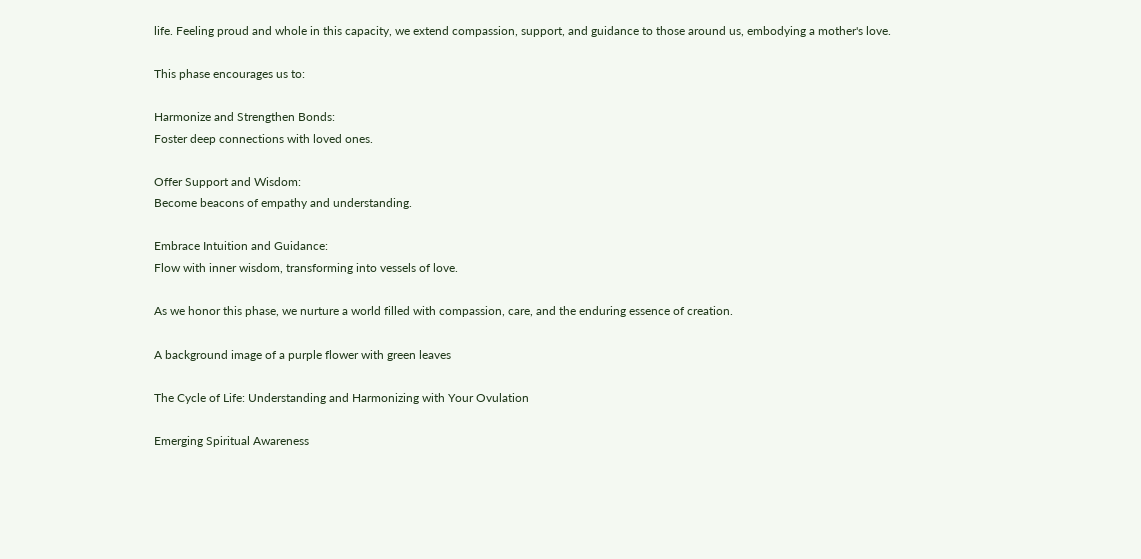life. Feeling proud and whole in this capacity, we extend compassion, support, and guidance to those around us, embodying a mother's love.

This phase encourages us to:

Harmonize and Strengthen Bonds:
Foster deep connections with loved ones.

Offer Support and Wisdom:
Become beacons of empathy and understanding.

Embrace Intuition and Guidance:
Flow with inner wisdom, transforming into vessels of love.

As we honor this phase, we nurture a world filled with compassion, care, and the enduring essence of creation.

A background image of a purple flower with green leaves

The Cycle of Life: Understanding and Harmonizing with Your Ovulation

Emerging Spiritual Awareness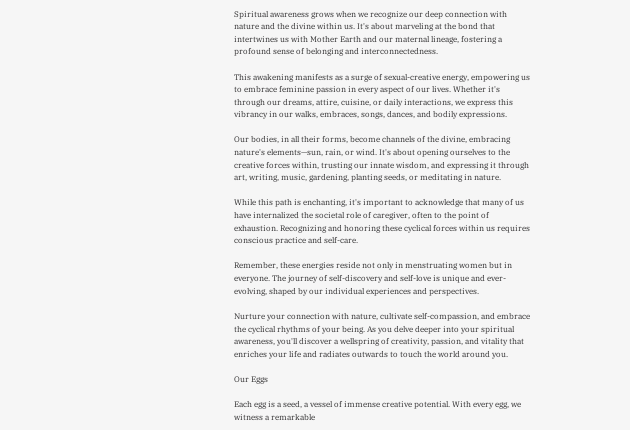Spiritual awareness grows when we recognize our deep connection with nature and the divine within us. It's about marveling at the bond that intertwines us with Mother Earth and our maternal lineage, fostering a profound sense of belonging and interconnectedness.

This awakening manifests as a surge of sexual-creative energy, empowering us to embrace feminine passion in every aspect of our lives. Whether it's through our dreams, attire, cuisine, or daily interactions, we express this vibrancy in our walks, embraces, songs, dances, and bodily expressions.

Our bodies, in all their forms, become channels of the divine, embracing nature's elements—sun, rain, or wind. It's about opening ourselves to the creative forces within, trusting our innate wisdom, and expressing it through art, writing, music, gardening, planting seeds, or meditating in nature.

While this path is enchanting, it's important to acknowledge that many of us have internalized the societal role of caregiver, often to the point of exhaustion. Recognizing and honoring these cyclical forces within us requires conscious practice and self-care.

Remember, these energies reside not only in menstruating women but in everyone. The journey of self-discovery and self-love is unique and ever-evolving, shaped by our individual experiences and perspectives.

Nurture your connection with nature, cultivate self-compassion, and embrace the cyclical rhythms of your being. As you delve deeper into your spiritual awareness, you'll discover a wellspring of creativity, passion, and vitality that enriches your life and radiates outwards to touch the world around you.

Our Eggs

Each egg is a seed, a vessel of immense creative potential. With every egg, we witness a remarkable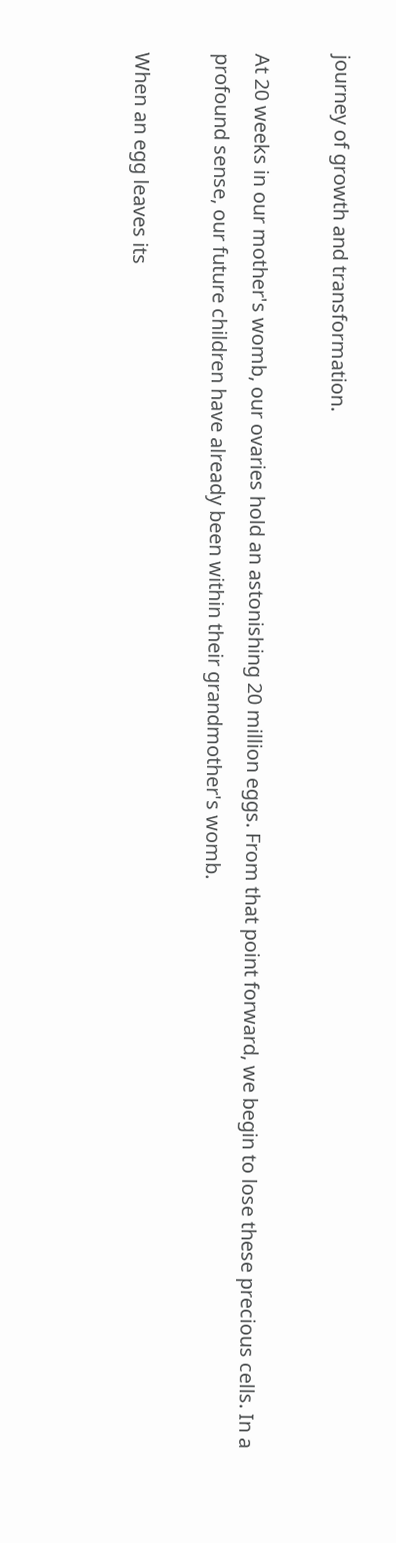journey of growth and transformation.

At 20 weeks in our mother's womb, our ovaries hold an astonishing 20 million eggs. From that point forward, we begin to lose these precious cells. In a profound sense, our future children have already been within their grandmother's womb.

When an egg leaves its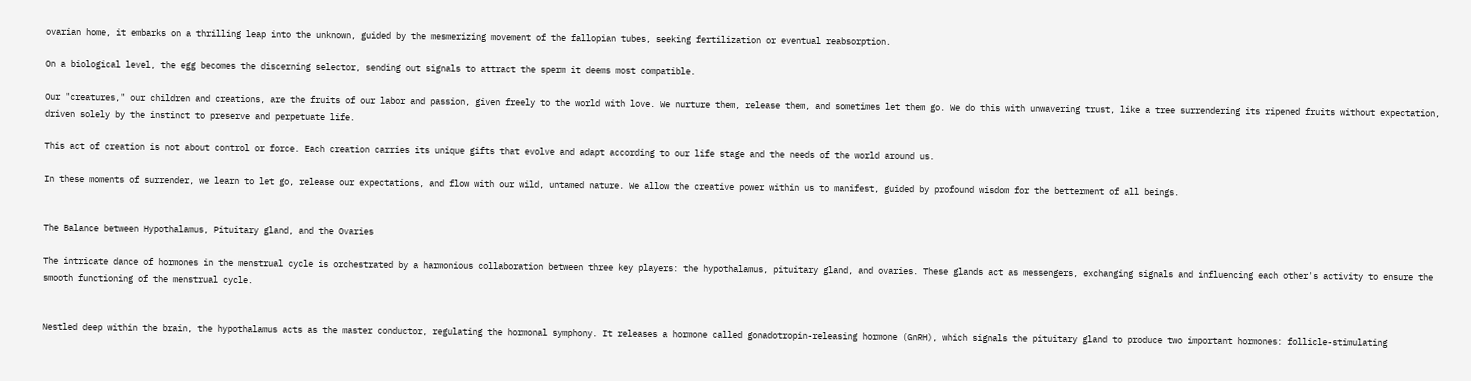ovarian home, it embarks on a thrilling leap into the unknown, guided by the mesmerizing movement of the fallopian tubes, seeking fertilization or eventual reabsorption.

On a biological level, the egg becomes the discerning selector, sending out signals to attract the sperm it deems most compatible.

Our "creatures," our children and creations, are the fruits of our labor and passion, given freely to the world with love. We nurture them, release them, and sometimes let them go. We do this with unwavering trust, like a tree surrendering its ripened fruits without expectation, driven solely by the instinct to preserve and perpetuate life.

This act of creation is not about control or force. Each creation carries its unique gifts that evolve and adapt according to our life stage and the needs of the world around us.

In these moments of surrender, we learn to let go, release our expectations, and flow with our wild, untamed nature. We allow the creative power within us to manifest, guided by profound wisdom for the betterment of all beings.


The Balance between Hypothalamus, Pituitary gland, and the Ovaries

The intricate dance of hormones in the menstrual cycle is orchestrated by a harmonious collaboration between three key players: the hypothalamus, pituitary gland, and ovaries. These glands act as messengers, exchanging signals and influencing each other's activity to ensure the smooth functioning of the menstrual cycle.


Nestled deep within the brain, the hypothalamus acts as the master conductor, regulating the hormonal symphony. It releases a hormone called gonadotropin-releasing hormone (GnRH), which signals the pituitary gland to produce two important hormones: follicle-stimulating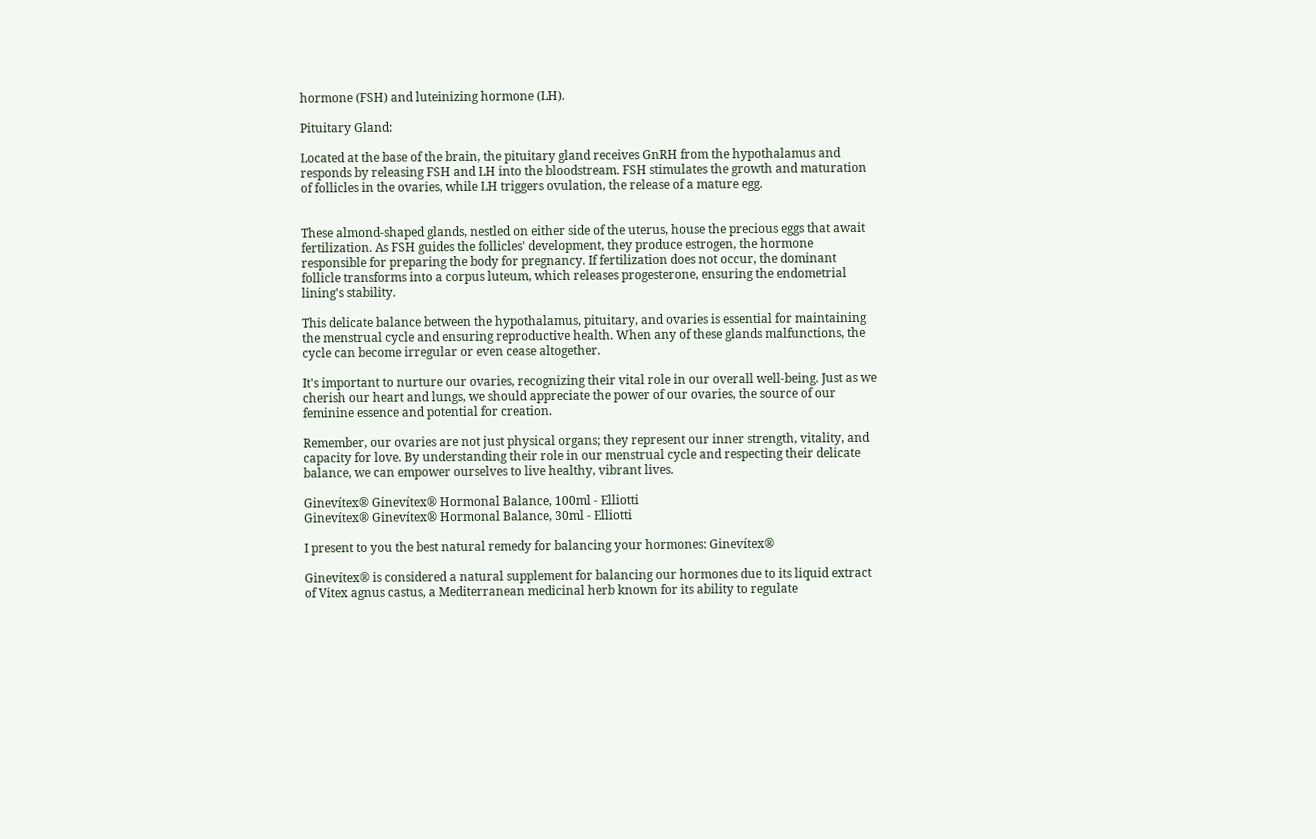hormone (FSH) and luteinizing hormone (LH).

Pituitary Gland:

Located at the base of the brain, the pituitary gland receives GnRH from the hypothalamus and responds by releasing FSH and LH into the bloodstream. FSH stimulates the growth and maturation of follicles in the ovaries, while LH triggers ovulation, the release of a mature egg.


These almond-shaped glands, nestled on either side of the uterus, house the precious eggs that await fertilization. As FSH guides the follicles' development, they produce estrogen, the hormone responsible for preparing the body for pregnancy. If fertilization does not occur, the dominant follicle transforms into a corpus luteum, which releases progesterone, ensuring the endometrial lining's stability.

This delicate balance between the hypothalamus, pituitary, and ovaries is essential for maintaining the menstrual cycle and ensuring reproductive health. When any of these glands malfunctions, the cycle can become irregular or even cease altogether.

It's important to nurture our ovaries, recognizing their vital role in our overall well-being. Just as we cherish our heart and lungs, we should appreciate the power of our ovaries, the source of our feminine essence and potential for creation.

Remember, our ovaries are not just physical organs; they represent our inner strength, vitality, and capacity for love. By understanding their role in our menstrual cycle and respecting their delicate balance, we can empower ourselves to live healthy, vibrant lives.

Ginevítex® Ginevítex® Hormonal Balance, 100ml - Elliotti
Ginevítex® Ginevítex® Hormonal Balance, 30ml - Elliotti

I present to you the best natural remedy for balancing your hormones: Ginevítex®

Ginevítex® is considered a natural supplement for balancing our hormones due to its liquid extract of Vitex agnus castus, a Mediterranean medicinal herb known for its ability to regulate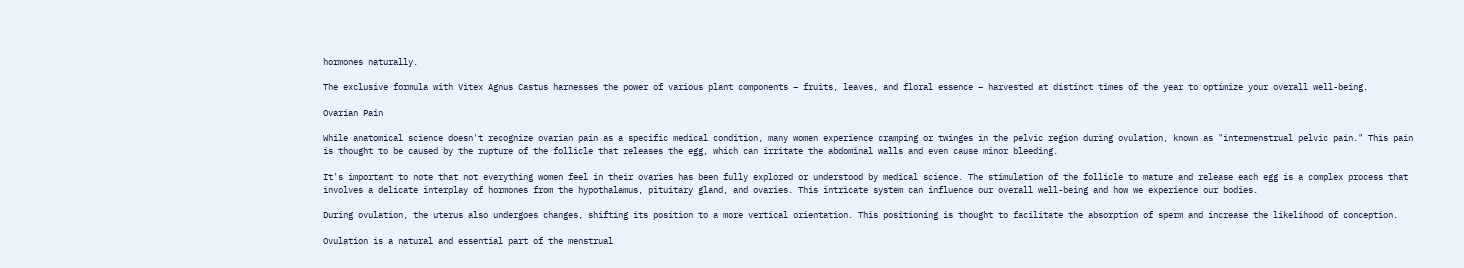hormones naturally.

The exclusive formula with Vitex Agnus Castus harnesses the power of various plant components – fruits, leaves, and floral essence – harvested at distinct times of the year to optimize your overall well-being.

Ovarian Pain

While anatomical science doesn't recognize ovarian pain as a specific medical condition, many women experience cramping or twinges in the pelvic region during ovulation, known as "intermenstrual pelvic pain." This pain is thought to be caused by the rupture of the follicle that releases the egg, which can irritate the abdominal walls and even cause minor bleeding.

It's important to note that not everything women feel in their ovaries has been fully explored or understood by medical science. The stimulation of the follicle to mature and release each egg is a complex process that involves a delicate interplay of hormones from the hypothalamus, pituitary gland, and ovaries. This intricate system can influence our overall well-being and how we experience our bodies.

During ovulation, the uterus also undergoes changes, shifting its position to a more vertical orientation. This positioning is thought to facilitate the absorption of sperm and increase the likelihood of conception.

Ovulation is a natural and essential part of the menstrual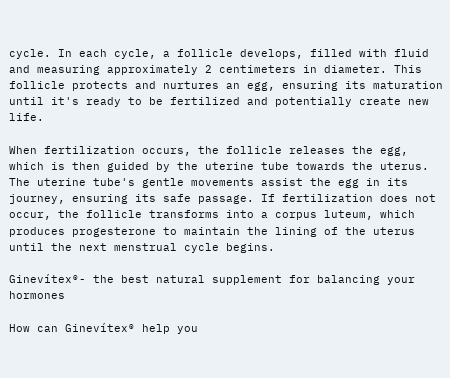cycle. In each cycle, a follicle develops, filled with fluid and measuring approximately 2 centimeters in diameter. This follicle protects and nurtures an egg, ensuring its maturation until it's ready to be fertilized and potentially create new life.

When fertilization occurs, the follicle releases the egg, which is then guided by the uterine tube towards the uterus. The uterine tube's gentle movements assist the egg in its journey, ensuring its safe passage. If fertilization does not occur, the follicle transforms into a corpus luteum, which produces progesterone to maintain the lining of the uterus until the next menstrual cycle begins.

Ginevítex®- the best natural supplement for balancing your hormones

How can Ginevítex® help you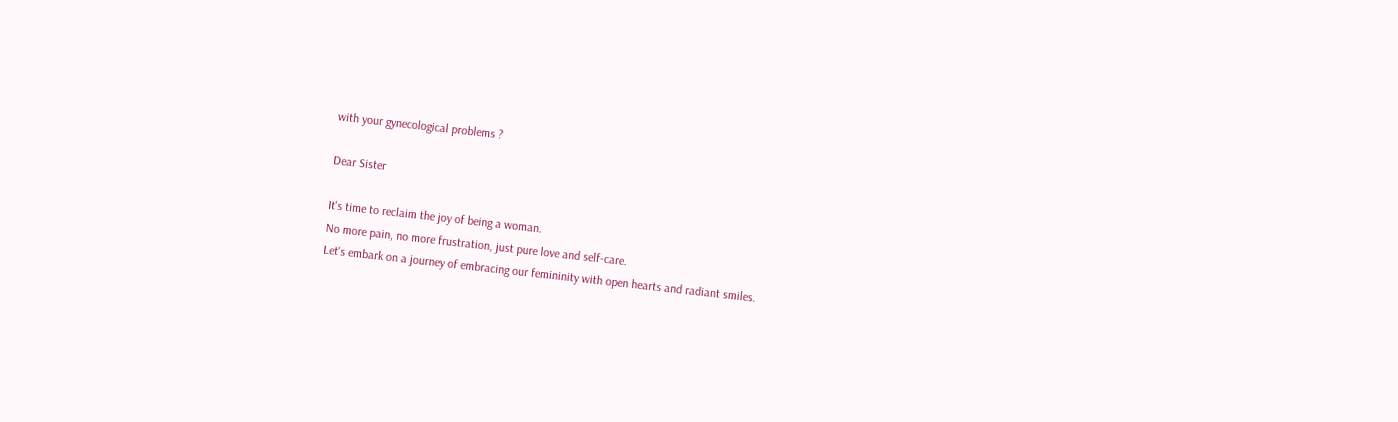with your gynecological problems ?

Dear Sister

It's time to reclaim the joy of being a woman.
No more pain, no more frustration, just pure love and self-care.
Let's embark on a journey of embracing our femininity with open hearts and radiant smiles.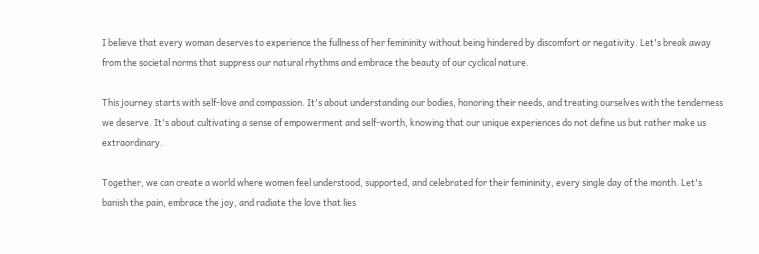I believe that every woman deserves to experience the fullness of her femininity without being hindered by discomfort or negativity. Let's break away from the societal norms that suppress our natural rhythms and embrace the beauty of our cyclical nature.

This journey starts with self-love and compassion. It's about understanding our bodies, honoring their needs, and treating ourselves with the tenderness we deserve. It's about cultivating a sense of empowerment and self-worth, knowing that our unique experiences do not define us but rather make us extraordinary.

Together, we can create a world where women feel understood, supported, and celebrated for their femininity, every single day of the month. Let's banish the pain, embrace the joy, and radiate the love that lies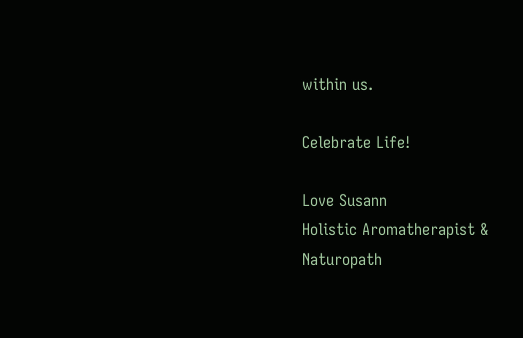within us.

Celebrate Life!

Love Susann
Holistic Aromatherapist & Naturopath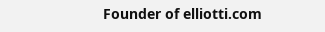Founder of elliotti.com